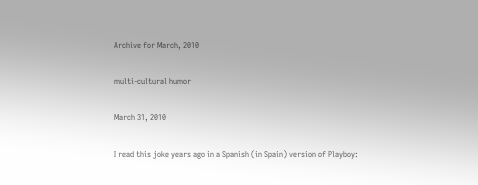Archive for March, 2010

multi-cultural humor

March 31, 2010

I read this joke years ago in a Spanish (in Spain) version of Playboy: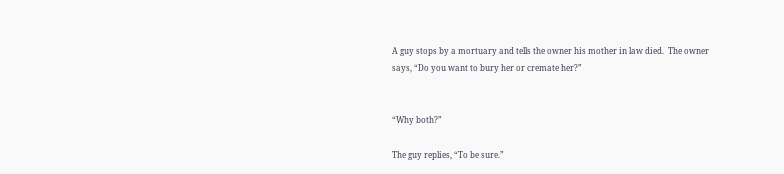A guy stops by a mortuary and tells the owner his mother in law died.  The owner says, “Do you want to bury her or cremate her?”


“Why both?”

The guy replies, “To be sure.”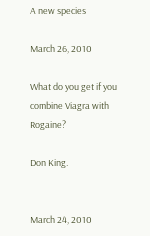A new species

March 26, 2010

What do you get if you combine Viagra with Rogaine?

Don King.


March 24, 2010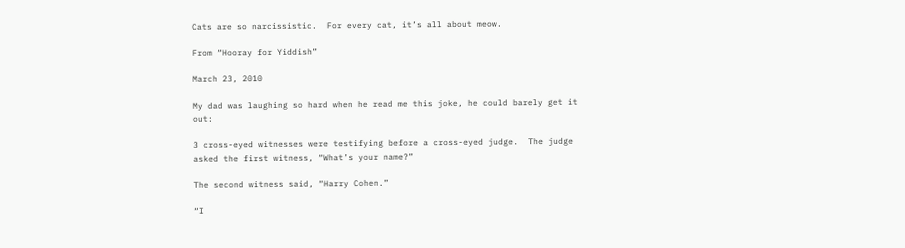Cats are so narcissistic.  For every cat, it’s all about meow.

From “Hooray for Yiddish”

March 23, 2010

My dad was laughing so hard when he read me this joke, he could barely get it out:

3 cross-eyed witnesses were testifying before a cross-eyed judge.  The judge asked the first witness, “What’s your name?”

The second witness said, “Harry Cohen.”

“I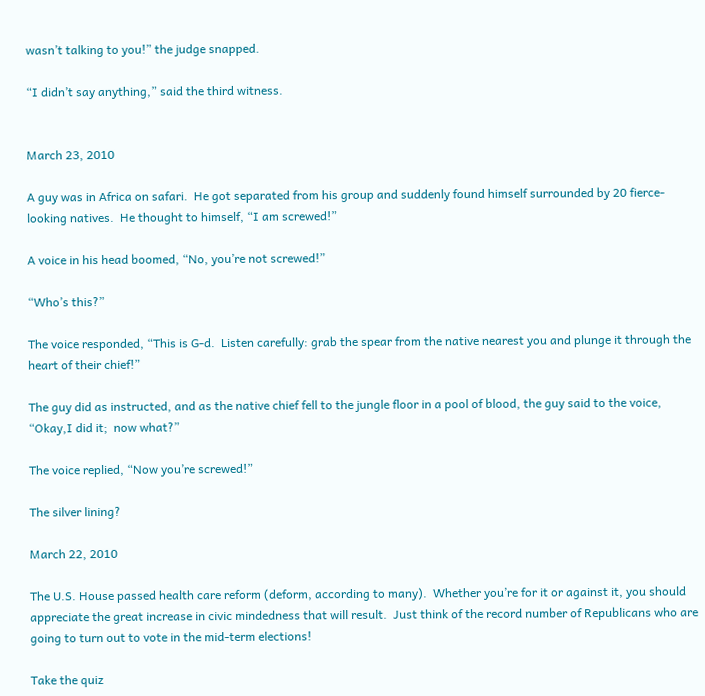wasn’t talking to you!” the judge snapped.

“I didn’t say anything,” said the third witness.


March 23, 2010

A guy was in Africa on safari.  He got separated from his group and suddenly found himself surrounded by 20 fierce-looking natives.  He thought to himself, “I am screwed!”

A voice in his head boomed, “No, you’re not screwed!”

“Who’s this?”

The voice responded, “This is G-d.  Listen carefully: grab the spear from the native nearest you and plunge it through the heart of their chief!”

The guy did as instructed, and as the native chief fell to the jungle floor in a pool of blood, the guy said to the voice, “Okay,I did it;  now what?”

The voice replied, “Now you’re screwed!”

The silver lining?

March 22, 2010

The U.S. House passed health care reform (deform, according to many).  Whether you’re for it or against it, you should appreciate the great increase in civic mindedness that will result.  Just think of the record number of Republicans who are going to turn out to vote in the mid-term elections!

Take the quiz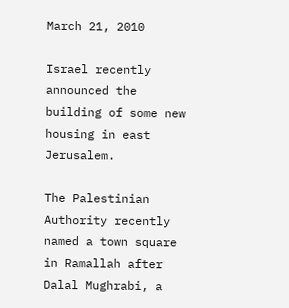March 21, 2010

Israel recently announced the building of some new housing in east Jerusalem.

The Palestinian Authority recently named a town square in Ramallah after Dalal Mughrabi, a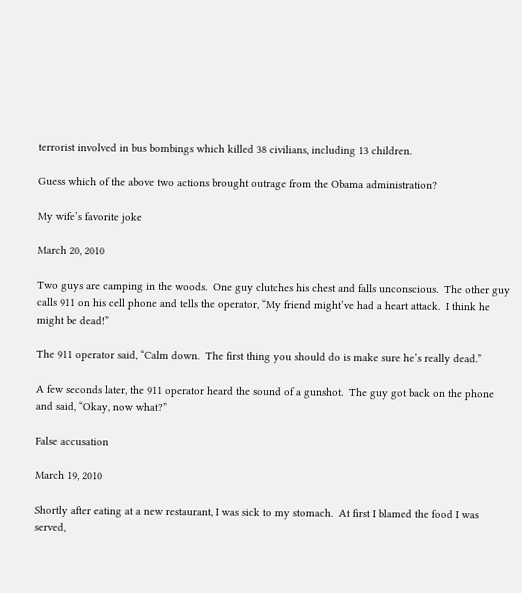terrorist involved in bus bombings which killed 38 civilians, including 13 children.

Guess which of the above two actions brought outrage from the Obama administration?

My wife’s favorite joke

March 20, 2010

Two guys are camping in the woods.  One guy clutches his chest and falls unconscious.  The other guy calls 911 on his cell phone and tells the operator, “My friend might’ve had a heart attack.  I think he might be dead!”

The 911 operator said, “Calm down.  The first thing you should do is make sure he’s really dead.”

A few seconds later, the 911 operator heard the sound of a gunshot.  The guy got back on the phone and said, “Okay, now what?”

False accusation

March 19, 2010

Shortly after eating at a new restaurant, I was sick to my stomach.  At first I blamed the food I was served,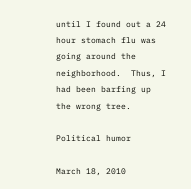until I found out a 24 hour stomach flu was going around the neighborhood.  Thus, I had been barfing up the wrong tree.

Political humor

March 18, 2010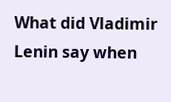What did Vladimir Lenin say when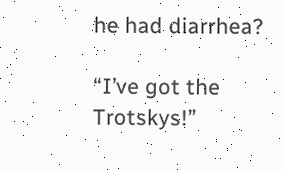he had diarrhea?

“I’ve got the Trotskys!”